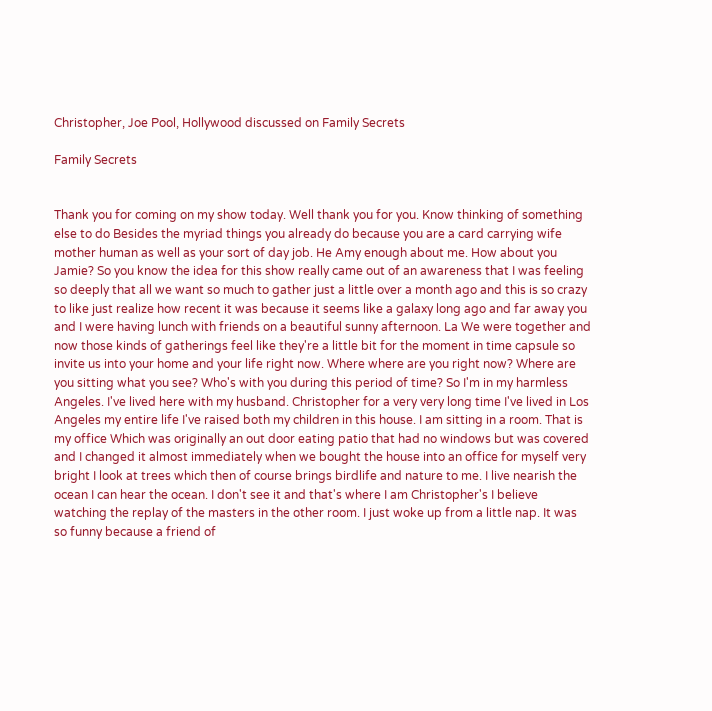Christopher, Joe Pool, Hollywood discussed on Family Secrets

Family Secrets


Thank you for coming on my show today. Well thank you for you. Know thinking of something else to do Besides the myriad things you already do because you are a card carrying wife mother human as well as your sort of day job. He Amy enough about me. How about you Jamie? So you know the idea for this show really came out of an awareness that I was feeling so deeply that all we want so much to gather just a little over a month ago and this is so crazy to like just realize how recent it was because it seems like a galaxy long ago and far away you and I were having lunch with friends on a beautiful sunny afternoon. La We were together and now those kinds of gatherings feel like they're a little bit for the moment in time capsule so invite us into your home and your life right now. Where where are you right now? Where are you sitting what you see? Who's with you during this period of time? So I'm in my harmless Angeles. I've lived here with my husband. Christopher for a very very long time I've lived in Los Angeles my entire life I've raised both my children in this house. I am sitting in a room. That is my office Which was originally an out door eating patio that had no windows but was covered and I changed it almost immediately when we bought the house into an office for myself very bright I look at trees which then of course brings birdlife and nature to me. I live nearish the ocean I can hear the ocean. I don't see it and that's where I am Christopher's I believe watching the replay of the masters in the other room. I just woke up from a little nap. It was so funny because a friend of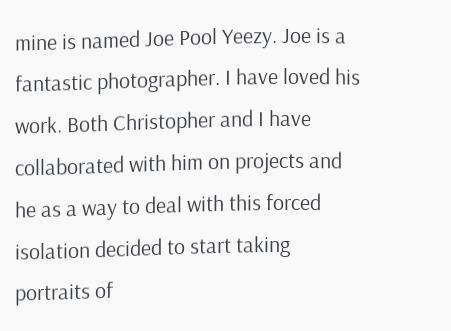mine is named Joe Pool Yeezy. Joe is a fantastic photographer. I have loved his work. Both Christopher and I have collaborated with him on projects and he as a way to deal with this forced isolation decided to start taking portraits of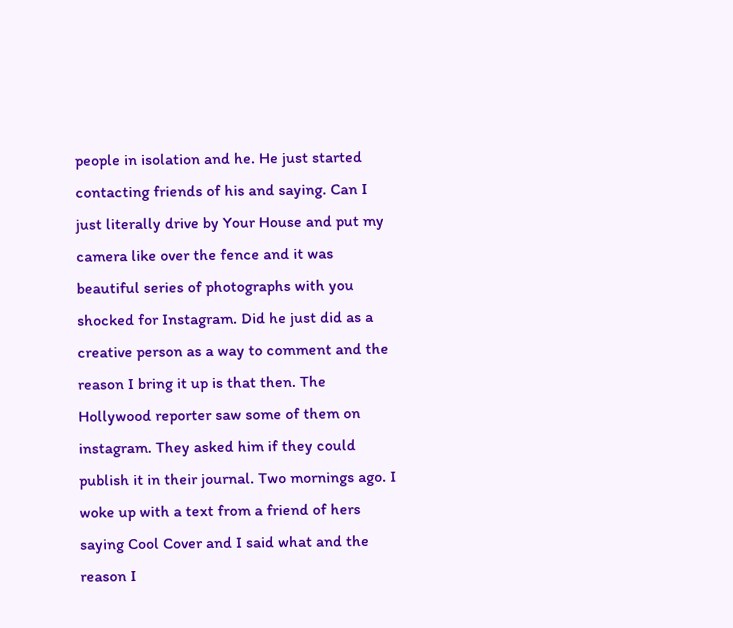people in isolation and he. He just started contacting friends of his and saying. Can I just literally drive by Your House and put my camera like over the fence and it was beautiful series of photographs with you shocked for Instagram. Did he just did as a creative person as a way to comment and the reason I bring it up is that then. The Hollywood reporter saw some of them on instagram. They asked him if they could publish it in their journal. Two mornings ago. I woke up with a text from a friend of hers saying Cool Cover and I said what and the reason I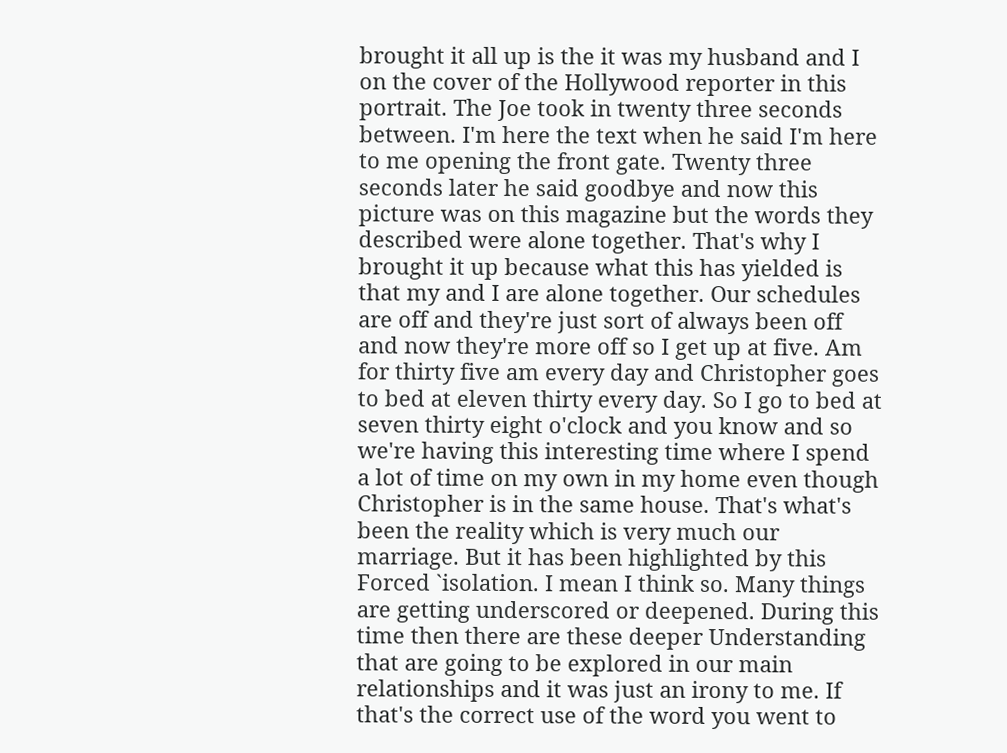brought it all up is the it was my husband and I on the cover of the Hollywood reporter in this portrait. The Joe took in twenty three seconds between. I'm here the text when he said I'm here to me opening the front gate. Twenty three seconds later he said goodbye and now this picture was on this magazine but the words they described were alone together. That's why I brought it up because what this has yielded is that my and I are alone together. Our schedules are off and they're just sort of always been off and now they're more off so I get up at five. Am for thirty five am every day and Christopher goes to bed at eleven thirty every day. So I go to bed at seven thirty eight o'clock and you know and so we're having this interesting time where I spend a lot of time on my own in my home even though Christopher is in the same house. That's what's been the reality which is very much our marriage. But it has been highlighted by this Forced `isolation. I mean I think so. Many things are getting underscored or deepened. During this time then there are these deeper Understanding that are going to be explored in our main relationships and it was just an irony to me. If that's the correct use of the word you went to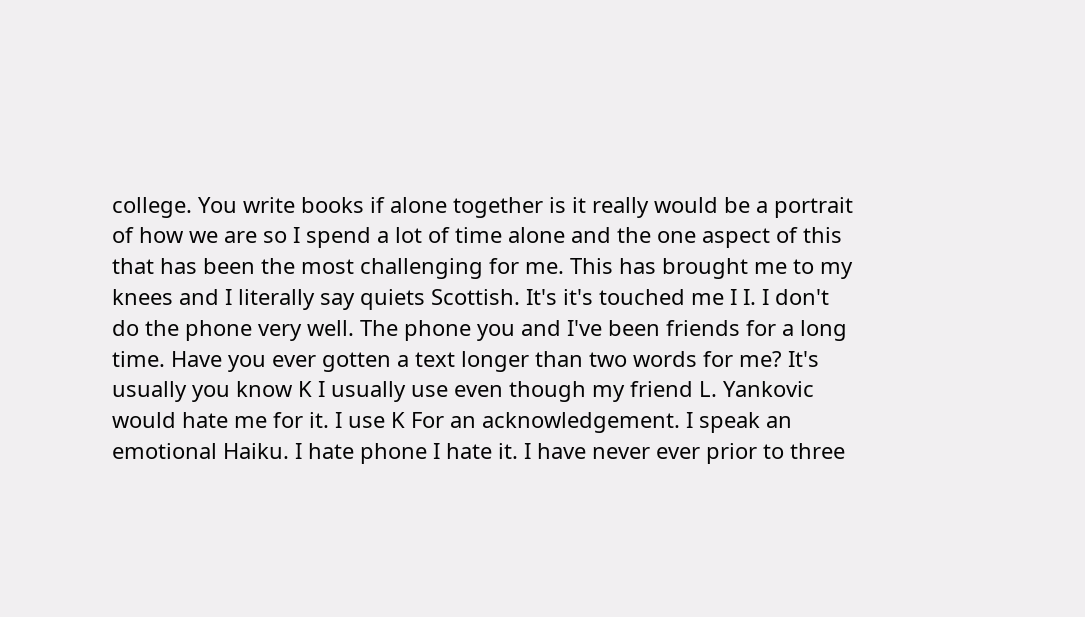college. You write books if alone together is it really would be a portrait of how we are so I spend a lot of time alone and the one aspect of this that has been the most challenging for me. This has brought me to my knees and I literally say quiets Scottish. It's it's touched me I I. I don't do the phone very well. The phone you and I've been friends for a long time. Have you ever gotten a text longer than two words for me? It's usually you know K I usually use even though my friend L. Yankovic would hate me for it. I use K For an acknowledgement. I speak an emotional Haiku. I hate phone I hate it. I have never ever prior to three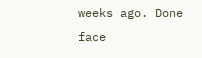weeks ago. Done face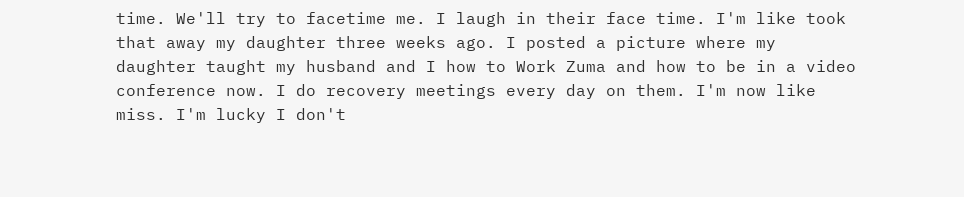time. We'll try to facetime me. I laugh in their face time. I'm like took that away my daughter three weeks ago. I posted a picture where my daughter taught my husband and I how to Work Zuma and how to be in a video conference now. I do recovery meetings every day on them. I'm now like miss. I'm lucky I don't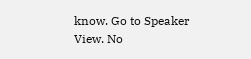know. Go to Speaker View. No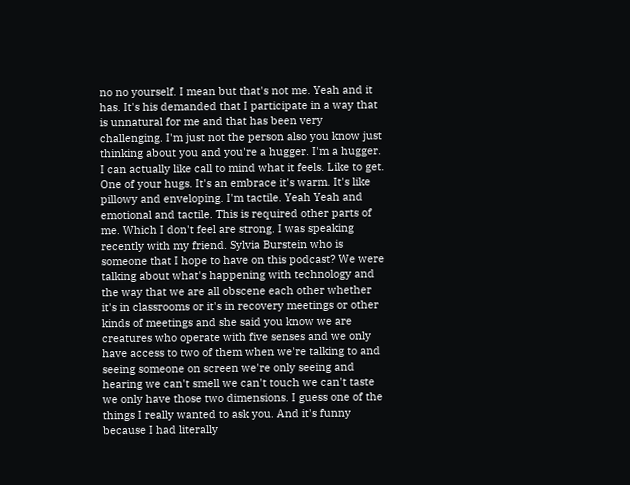no no yourself. I mean but that's not me. Yeah and it has. It's his demanded that I participate in a way that is unnatural for me and that has been very challenging. I'm just not the person also you know just thinking about you and you're a hugger. I'm a hugger. I can actually like call to mind what it feels. Like to get. One of your hugs. It's an embrace it's warm. It's like pillowy and enveloping. I'm tactile. Yeah Yeah and emotional and tactile. This is required other parts of me. Which I don't feel are strong. I was speaking recently with my friend. Sylvia Burstein who is someone that I hope to have on this podcast? We were talking about what's happening with technology and the way that we are all obscene each other whether it's in classrooms or it's in recovery meetings or other kinds of meetings and she said you know we are creatures who operate with five senses and we only have access to two of them when we're talking to and seeing someone on screen we're only seeing and hearing we can't smell we can't touch we can't taste we only have those two dimensions. I guess one of the things I really wanted to ask you. And it's funny because I had literally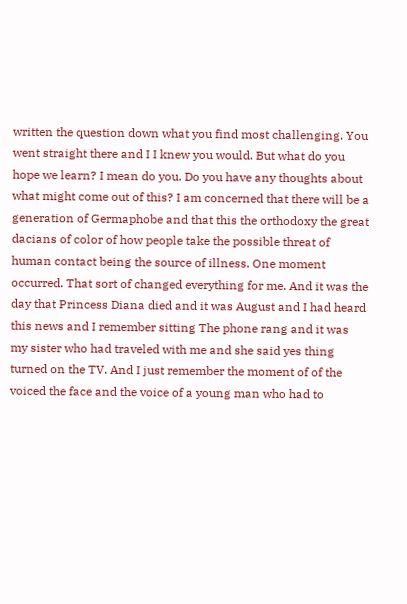written the question down what you find most challenging. You went straight there and I I knew you would. But what do you hope we learn? I mean do you. Do you have any thoughts about what might come out of this? I am concerned that there will be a generation of Germaphobe and that this the orthodoxy the great dacians of color of how people take the possible threat of human contact being the source of illness. One moment occurred. That sort of changed everything for me. And it was the day that Princess Diana died and it was August and I had heard this news and I remember sitting The phone rang and it was my sister who had traveled with me and she said yes thing turned on the TV. And I just remember the moment of of the voiced the face and the voice of a young man who had to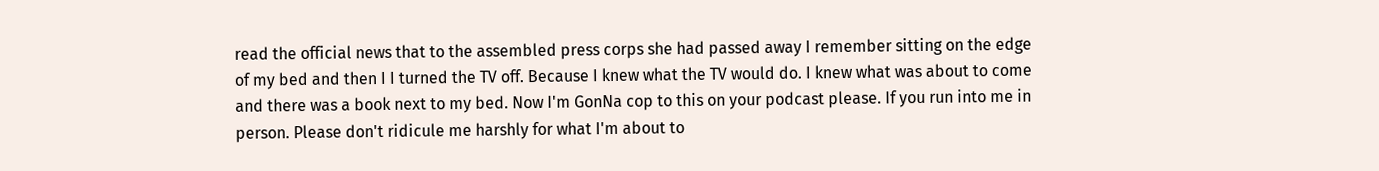read the official news that to the assembled press corps she had passed away I remember sitting on the edge of my bed and then I I turned the TV off. Because I knew what the TV would do. I knew what was about to come and there was a book next to my bed. Now I'm GonNa cop to this on your podcast please. If you run into me in person. Please don't ridicule me harshly for what I'm about to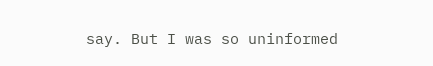say. But I was so uninformed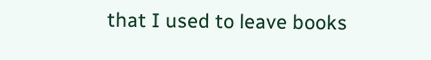that I used to leave books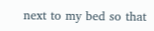next to my bed so that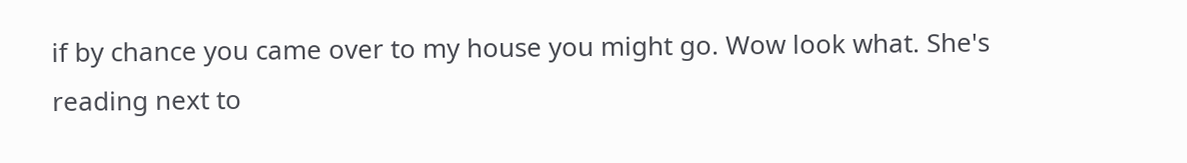if by chance you came over to my house you might go. Wow look what. She's reading next to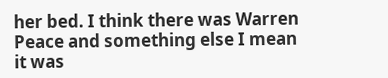her bed. I think there was Warren Peace and something else I mean it was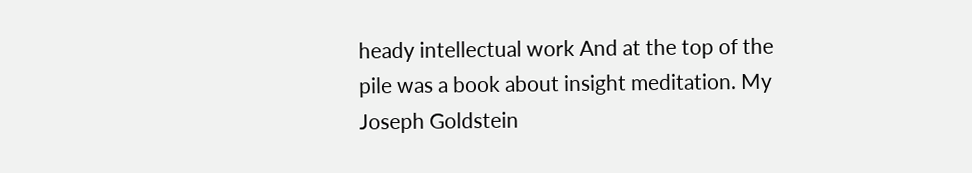heady intellectual work And at the top of the pile was a book about insight meditation. My Joseph Goldstein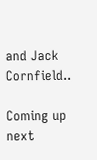and Jack Cornfield..

Coming up next